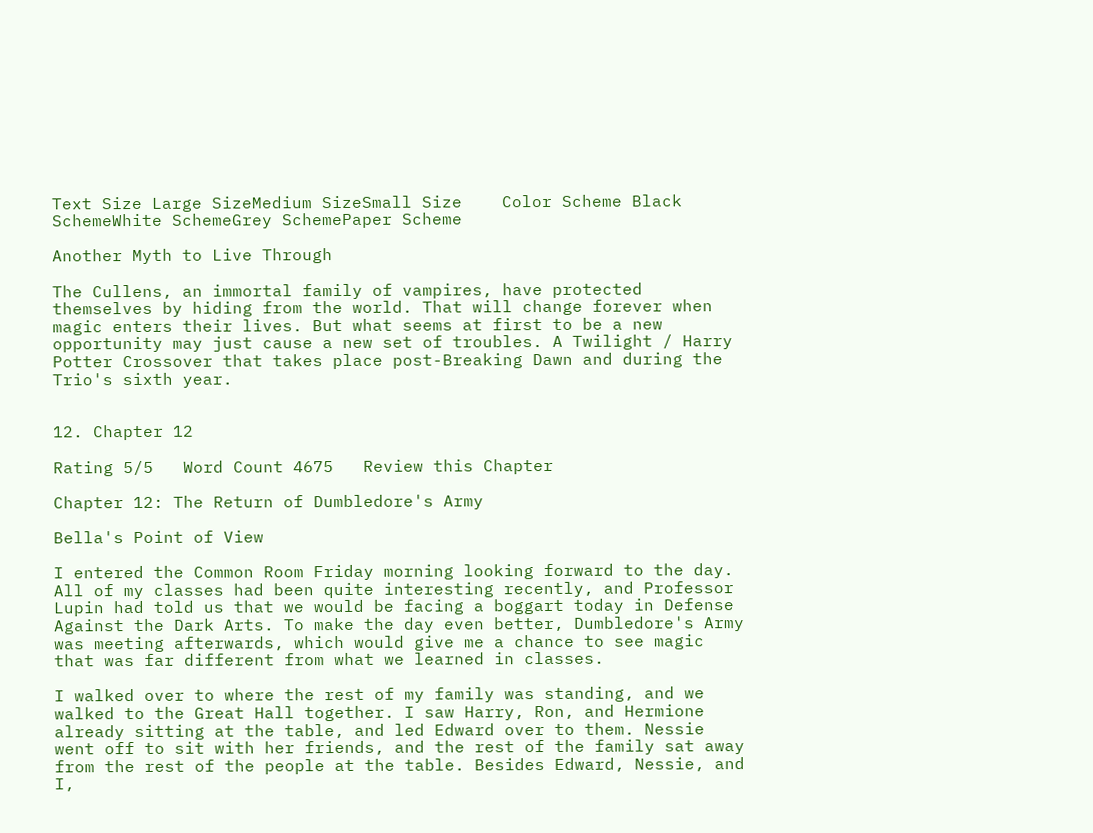Text Size Large SizeMedium SizeSmall Size    Color Scheme Black SchemeWhite SchemeGrey SchemePaper Scheme

Another Myth to Live Through

The Cullens, an immortal family of vampires, have protected themselves by hiding from the world. That will change forever when magic enters their lives. But what seems at first to be a new opportunity may just cause a new set of troubles. A Twilight / Harry Potter Crossover that takes place post-Breaking Dawn and during the Trio's sixth year.


12. Chapter 12

Rating 5/5   Word Count 4675   Review this Chapter

Chapter 12: The Return of Dumbledore's Army

Bella's Point of View

I entered the Common Room Friday morning looking forward to the day. All of my classes had been quite interesting recently, and Professor Lupin had told us that we would be facing a boggart today in Defense Against the Dark Arts. To make the day even better, Dumbledore's Army was meeting afterwards, which would give me a chance to see magic that was far different from what we learned in classes.

I walked over to where the rest of my family was standing, and we walked to the Great Hall together. I saw Harry, Ron, and Hermione already sitting at the table, and led Edward over to them. Nessie went off to sit with her friends, and the rest of the family sat away from the rest of the people at the table. Besides Edward, Nessie, and I,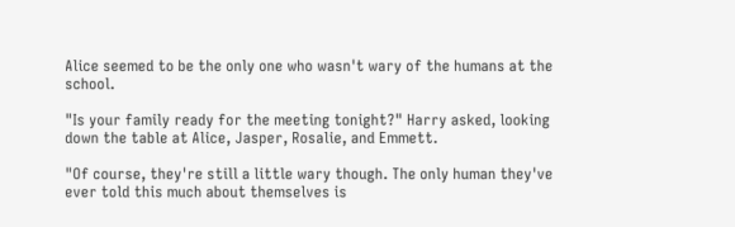Alice seemed to be the only one who wasn't wary of the humans at the school.

"Is your family ready for the meeting tonight?" Harry asked, looking down the table at Alice, Jasper, Rosalie, and Emmett.

"Of course, they're still a little wary though. The only human they've ever told this much about themselves is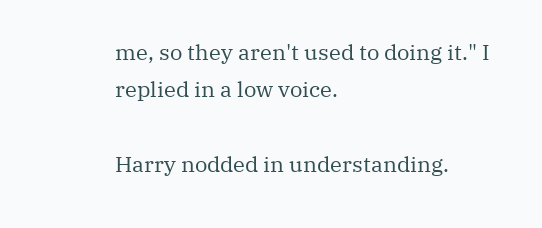me, so they aren't used to doing it." I replied in a low voice.

Harry nodded in understanding.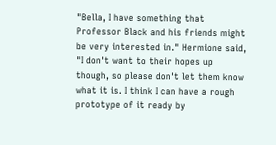"Bella, I have something that Professor Black and his friends might be very interested in." Hermione said, "I don't want to their hopes up though, so please don't let them know what it is. I think I can have a rough prototype of it ready by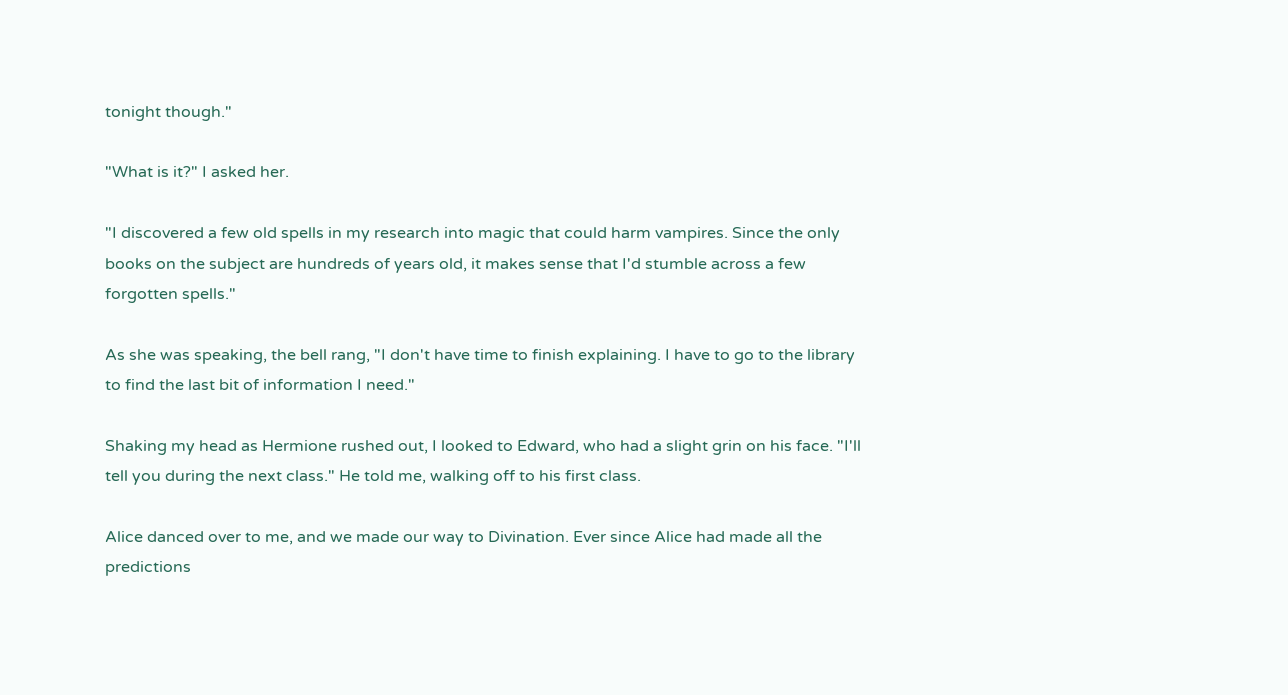tonight though."

"What is it?" I asked her.

"I discovered a few old spells in my research into magic that could harm vampires. Since the only books on the subject are hundreds of years old, it makes sense that I'd stumble across a few forgotten spells."

As she was speaking, the bell rang, "I don't have time to finish explaining. I have to go to the library to find the last bit of information I need."

Shaking my head as Hermione rushed out, I looked to Edward, who had a slight grin on his face. "I'll tell you during the next class." He told me, walking off to his first class.

Alice danced over to me, and we made our way to Divination. Ever since Alice had made all the predictions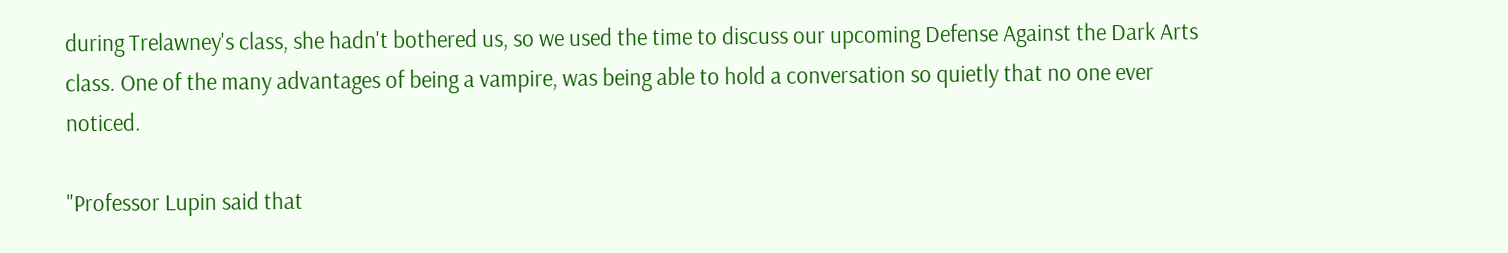during Trelawney's class, she hadn't bothered us, so we used the time to discuss our upcoming Defense Against the Dark Arts class. One of the many advantages of being a vampire, was being able to hold a conversation so quietly that no one ever noticed.

"Professor Lupin said that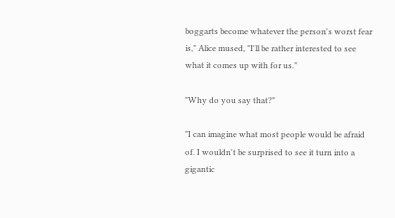boggarts become whatever the person's worst fear is," Alice mused, "I'll be rather interested to see what it comes up with for us."

"Why do you say that?"

"I can imagine what most people would be afraid of. I wouldn't be surprised to see it turn into a gigantic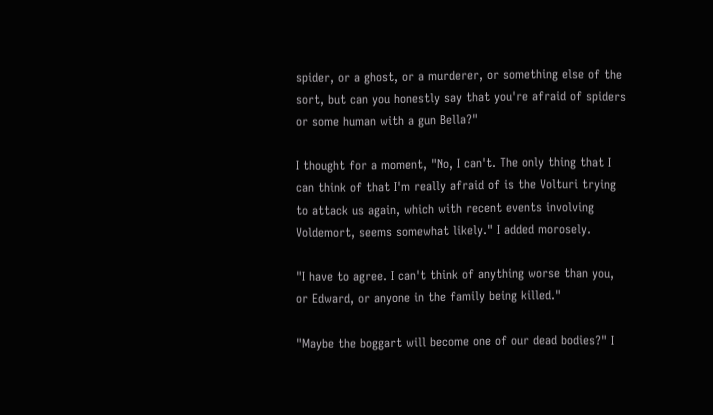spider, or a ghost, or a murderer, or something else of the sort, but can you honestly say that you're afraid of spiders or some human with a gun Bella?"

I thought for a moment, "No, I can't. The only thing that I can think of that I'm really afraid of is the Volturi trying to attack us again, which with recent events involving Voldemort, seems somewhat likely." I added morosely.

"I have to agree. I can't think of anything worse than you, or Edward, or anyone in the family being killed."

"Maybe the boggart will become one of our dead bodies?" I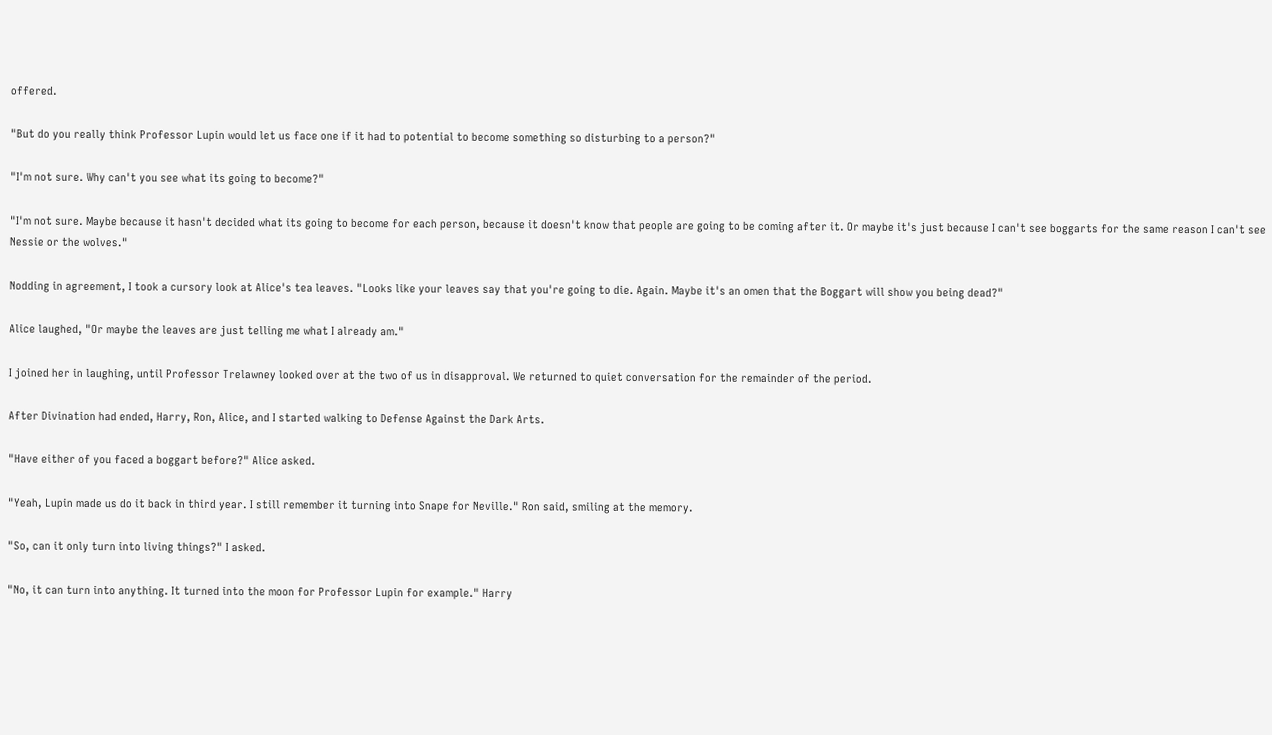offered.

"But do you really think Professor Lupin would let us face one if it had to potential to become something so disturbing to a person?"

"I'm not sure. Why can't you see what its going to become?"

"I'm not sure. Maybe because it hasn't decided what its going to become for each person, because it doesn't know that people are going to be coming after it. Or maybe it's just because I can't see boggarts for the same reason I can't see Nessie or the wolves."

Nodding in agreement, I took a cursory look at Alice's tea leaves. "Looks like your leaves say that you're going to die. Again. Maybe it's an omen that the Boggart will show you being dead?"

Alice laughed, "Or maybe the leaves are just telling me what I already am."

I joined her in laughing, until Professor Trelawney looked over at the two of us in disapproval. We returned to quiet conversation for the remainder of the period.

After Divination had ended, Harry, Ron, Alice, and I started walking to Defense Against the Dark Arts.

"Have either of you faced a boggart before?" Alice asked.

"Yeah, Lupin made us do it back in third year. I still remember it turning into Snape for Neville." Ron said, smiling at the memory.

"So, can it only turn into living things?" I asked.

"No, it can turn into anything. It turned into the moon for Professor Lupin for example." Harry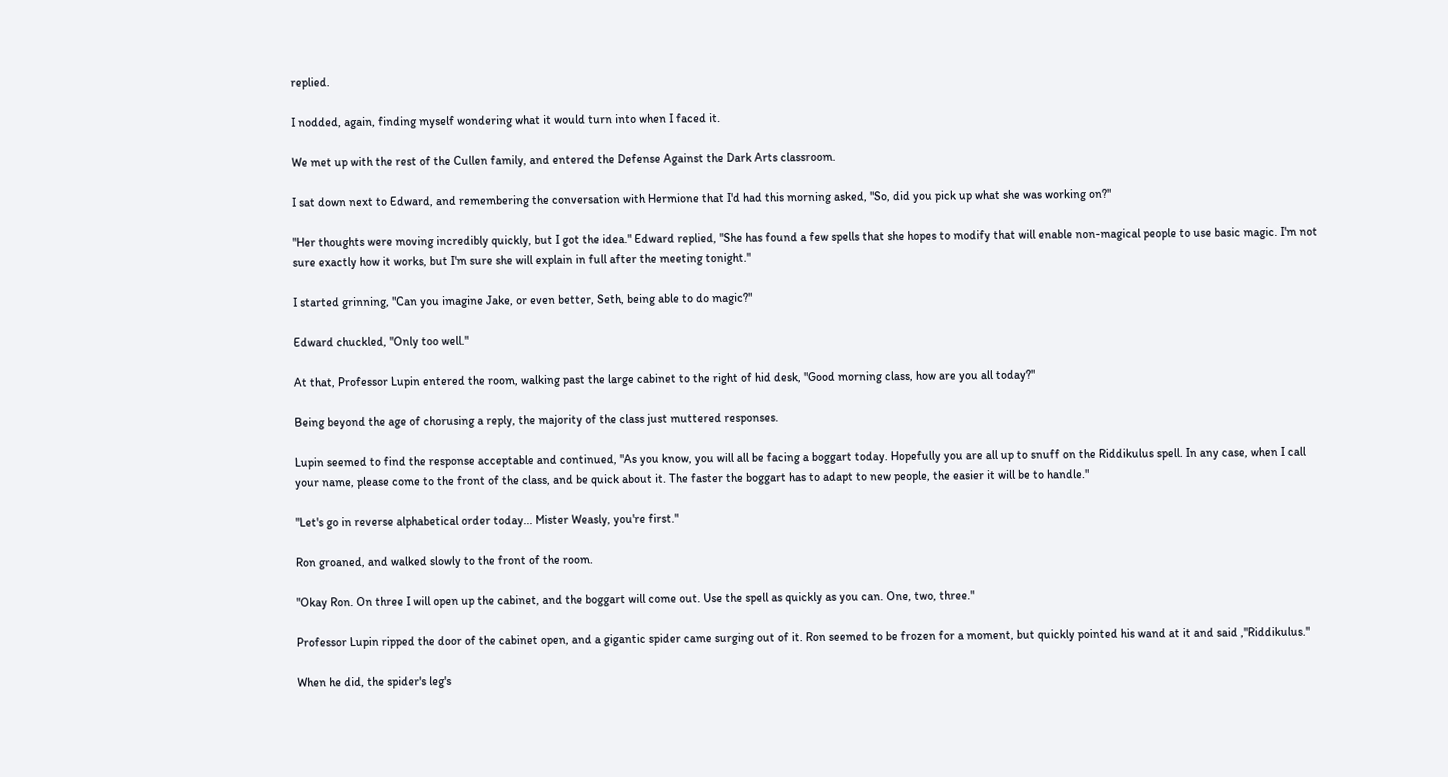replied.

I nodded, again, finding myself wondering what it would turn into when I faced it.

We met up with the rest of the Cullen family, and entered the Defense Against the Dark Arts classroom.

I sat down next to Edward, and remembering the conversation with Hermione that I'd had this morning asked, "So, did you pick up what she was working on?"

"Her thoughts were moving incredibly quickly, but I got the idea." Edward replied, "She has found a few spells that she hopes to modify that will enable non-magical people to use basic magic. I'm not sure exactly how it works, but I'm sure she will explain in full after the meeting tonight."

I started grinning, "Can you imagine Jake, or even better, Seth, being able to do magic?"

Edward chuckled, "Only too well."

At that, Professor Lupin entered the room, walking past the large cabinet to the right of hid desk, "Good morning class, how are you all today?"

Being beyond the age of chorusing a reply, the majority of the class just muttered responses.

Lupin seemed to find the response acceptable and continued, "As you know, you will all be facing a boggart today. Hopefully you are all up to snuff on the Riddikulus spell. In any case, when I call your name, please come to the front of the class, and be quick about it. The faster the boggart has to adapt to new people, the easier it will be to handle."

"Let's go in reverse alphabetical order today... Mister Weasly, you're first."

Ron groaned, and walked slowly to the front of the room.

"Okay Ron. On three I will open up the cabinet, and the boggart will come out. Use the spell as quickly as you can. One, two, three."

Professor Lupin ripped the door of the cabinet open, and a gigantic spider came surging out of it. Ron seemed to be frozen for a moment, but quickly pointed his wand at it and said ,"Riddikulus."

When he did, the spider's leg's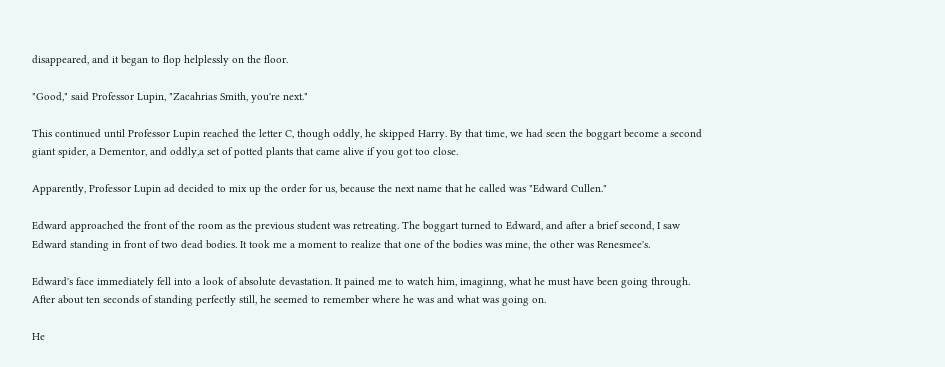disappeared, and it began to flop helplessly on the floor.

"Good," said Professor Lupin, "Zacahrias Smith, you're next."

This continued until Professor Lupin reached the letter C, though oddly, he skipped Harry. By that time, we had seen the boggart become a second giant spider, a Dementor, and oddly,a set of potted plants that came alive if you got too close.

Apparently, Professor Lupin ad decided to mix up the order for us, because the next name that he called was "Edward Cullen."

Edward approached the front of the room as the previous student was retreating. The boggart turned to Edward, and after a brief second, I saw Edward standing in front of two dead bodies. It took me a moment to realize that one of the bodies was mine, the other was Renesmee's.

Edward's face immediately fell into a look of absolute devastation. It pained me to watch him, imaginng, what he must have been going through. After about ten seconds of standing perfectly still, he seemed to remember where he was and what was going on.

He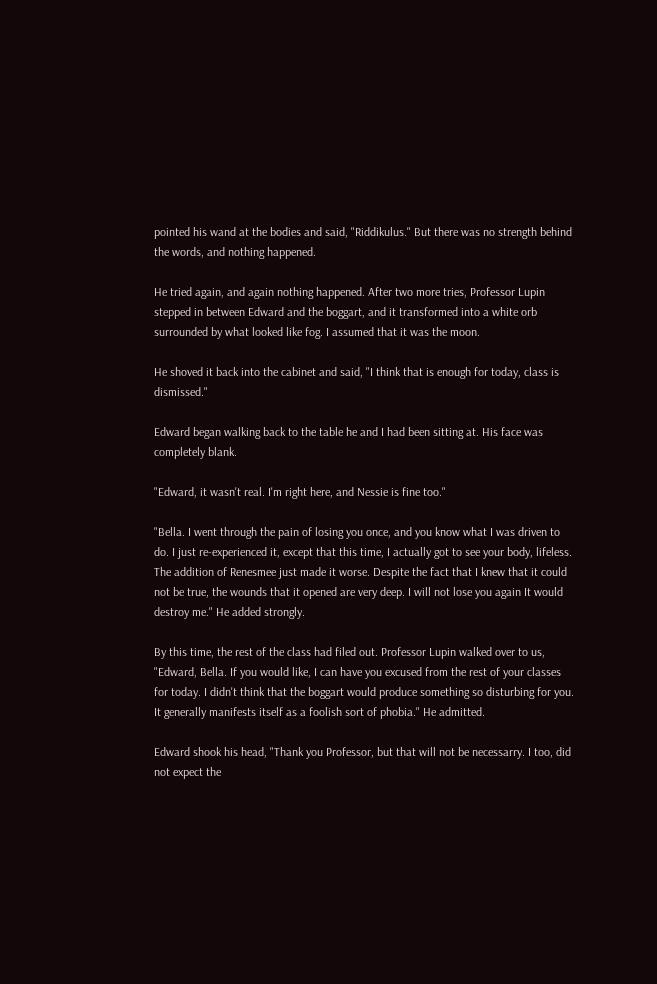pointed his wand at the bodies and said, "Riddikulus." But there was no strength behind the words, and nothing happened.

He tried again, and again nothing happened. After two more tries, Professor Lupin stepped in between Edward and the boggart, and it transformed into a white orb surrounded by what looked like fog. I assumed that it was the moon.

He shoved it back into the cabinet and said, "I think that is enough for today, class is dismissed."

Edward began walking back to the table he and I had been sitting at. His face was completely blank.

"Edward, it wasn't real. I'm right here, and Nessie is fine too."

"Bella. I went through the pain of losing you once, and you know what I was driven to do. I just re-experienced it, except that this time, I actually got to see your body, lifeless. The addition of Renesmee just made it worse. Despite the fact that I knew that it could not be true, the wounds that it opened are very deep. I will not lose you again It would destroy me." He added strongly.

By this time, the rest of the class had filed out. Professor Lupin walked over to us, "Edward, Bella. If you would like, I can have you excused from the rest of your classes for today. I didn't think that the boggart would produce something so disturbing for you. It generally manifests itself as a foolish sort of phobia." He admitted.

Edward shook his head, "Thank you Professor, but that will not be necessarry. I too, did not expect the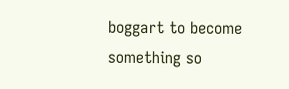boggart to become something so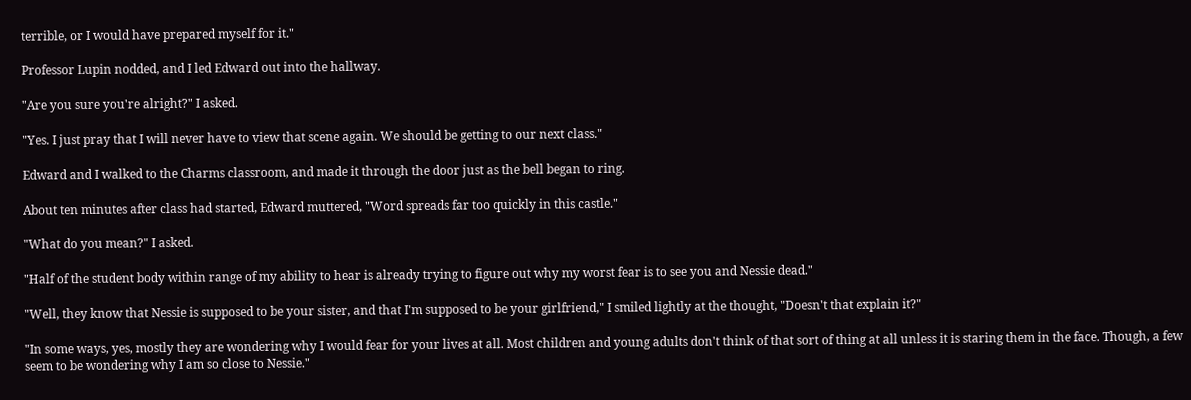terrible, or I would have prepared myself for it."

Professor Lupin nodded, and I led Edward out into the hallway.

"Are you sure you're alright?" I asked.

"Yes. I just pray that I will never have to view that scene again. We should be getting to our next class."

Edward and I walked to the Charms classroom, and made it through the door just as the bell began to ring.

About ten minutes after class had started, Edward muttered, "Word spreads far too quickly in this castle."

"What do you mean?" I asked.

"Half of the student body within range of my ability to hear is already trying to figure out why my worst fear is to see you and Nessie dead."

"Well, they know that Nessie is supposed to be your sister, and that I'm supposed to be your girlfriend," I smiled lightly at the thought, "Doesn't that explain it?"

"In some ways, yes, mostly they are wondering why I would fear for your lives at all. Most children and young adults don't think of that sort of thing at all unless it is staring them in the face. Though, a few seem to be wondering why I am so close to Nessie."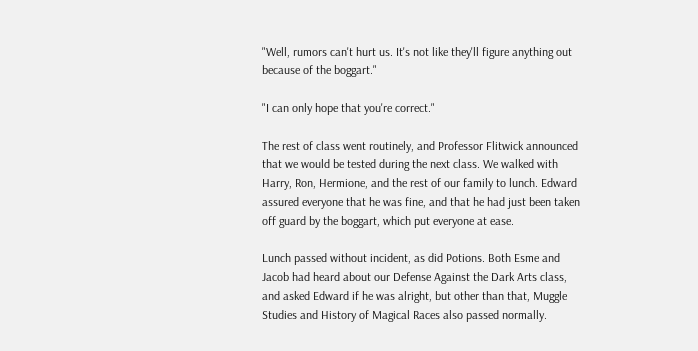"Well, rumors can't hurt us. It's not like they'll figure anything out because of the boggart."

"I can only hope that you're correct."

The rest of class went routinely, and Professor Flitwick announced that we would be tested during the next class. We walked with Harry, Ron, Hermione, and the rest of our family to lunch. Edward assured everyone that he was fine, and that he had just been taken off guard by the boggart, which put everyone at ease.

Lunch passed without incident, as did Potions. Both Esme and Jacob had heard about our Defense Against the Dark Arts class, and asked Edward if he was alright, but other than that, Muggle Studies and History of Magical Races also passed normally.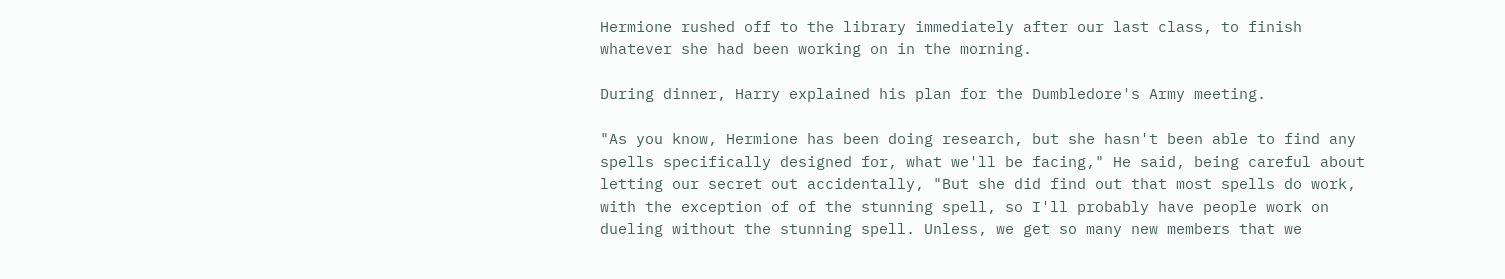Hermione rushed off to the library immediately after our last class, to finish whatever she had been working on in the morning.

During dinner, Harry explained his plan for the Dumbledore's Army meeting.

"As you know, Hermione has been doing research, but she hasn't been able to find any spells specifically designed for, what we'll be facing," He said, being careful about letting our secret out accidentally, "But she did find out that most spells do work, with the exception of of the stunning spell, so I'll probably have people work on dueling without the stunning spell. Unless, we get so many new members that we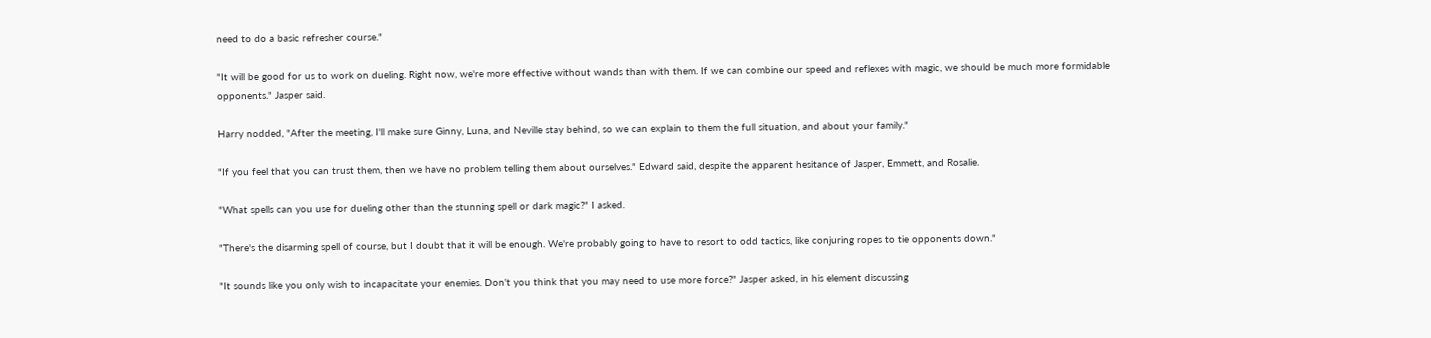need to do a basic refresher course."

"It will be good for us to work on dueling. Right now, we're more effective without wands than with them. If we can combine our speed and reflexes with magic, we should be much more formidable opponents." Jasper said.

Harry nodded, "After the meeting, I'll make sure Ginny, Luna, and Neville stay behind, so we can explain to them the full situation, and about your family."

"If you feel that you can trust them, then we have no problem telling them about ourselves." Edward said, despite the apparent hesitance of Jasper, Emmett, and Rosalie.

"What spells can you use for dueling other than the stunning spell or dark magic?" I asked.

"There's the disarming spell of course, but I doubt that it will be enough. We're probably going to have to resort to odd tactics, like conjuring ropes to tie opponents down."

"It sounds like you only wish to incapacitate your enemies. Don't you think that you may need to use more force?" Jasper asked, in his element discussing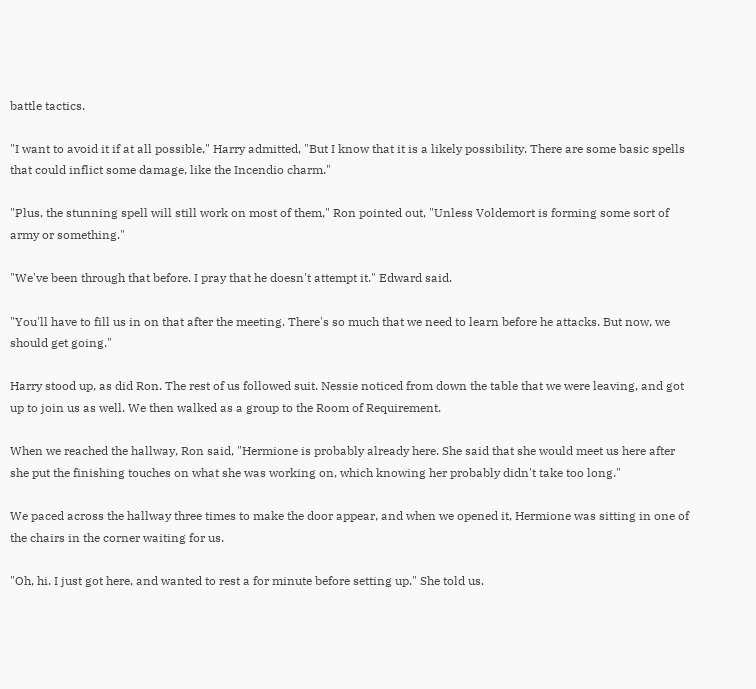battle tactics.

"I want to avoid it if at all possible," Harry admitted, "But I know that it is a likely possibility. There are some basic spells that could inflict some damage, like the Incendio charm."

"Plus, the stunning spell will still work on most of them," Ron pointed out, "Unless Voldemort is forming some sort of army or something."

"We've been through that before. I pray that he doesn't attempt it." Edward said.

"You'll have to fill us in on that after the meeting. There's so much that we need to learn before he attacks. But now, we should get going."

Harry stood up, as did Ron. The rest of us followed suit. Nessie noticed from down the table that we were leaving, and got up to join us as well. We then walked as a group to the Room of Requirement.

When we reached the hallway, Ron said, "Hermione is probably already here. She said that she would meet us here after she put the finishing touches on what she was working on, which knowing her probably didn't take too long."

We paced across the hallway three times to make the door appear, and when we opened it, Hermione was sitting in one of the chairs in the corner waiting for us.

"Oh, hi. I just got here, and wanted to rest a for minute before setting up." She told us.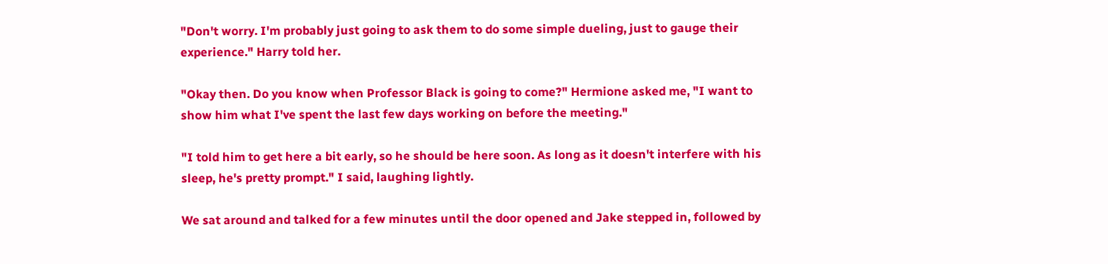"Don't worry. I'm probably just going to ask them to do some simple dueling, just to gauge their experience." Harry told her.

"Okay then. Do you know when Professor Black is going to come?" Hermione asked me, "I want to show him what I've spent the last few days working on before the meeting."

"I told him to get here a bit early, so he should be here soon. As long as it doesn't interfere with his sleep, he's pretty prompt." I said, laughing lightly.

We sat around and talked for a few minutes until the door opened and Jake stepped in, followed by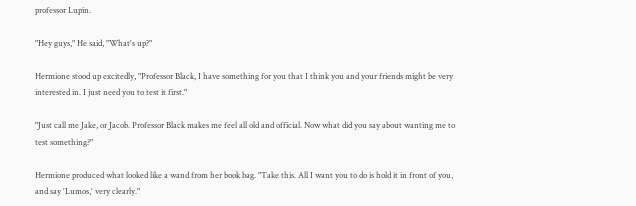professor Lupin.

"Hey guys," He said, "What's up?"

Hermione stood up excitedly, "Professor Black, I have something for you that I think you and your friends might be very interested in. I just need you to test it first."

"Just call me Jake, or Jacob. Professor Black makes me feel all old and official. Now what did you say about wanting me to test something?"

Hermione produced what looked like a wand from her book bag. "Take this. All I want you to do is hold it in front of you, and say 'Lumos,' very clearly."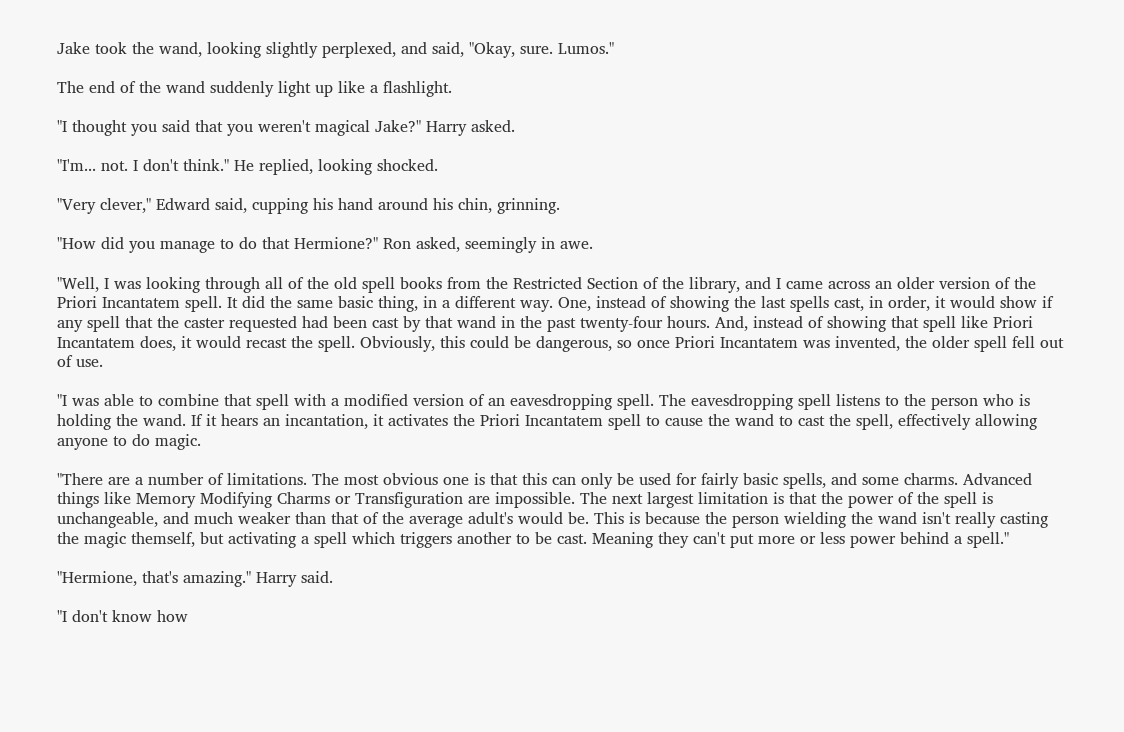Jake took the wand, looking slightly perplexed, and said, "Okay, sure. Lumos."

The end of the wand suddenly light up like a flashlight.

"I thought you said that you weren't magical Jake?" Harry asked.

"I'm... not. I don't think." He replied, looking shocked.

"Very clever," Edward said, cupping his hand around his chin, grinning.

"How did you manage to do that Hermione?" Ron asked, seemingly in awe.

"Well, I was looking through all of the old spell books from the Restricted Section of the library, and I came across an older version of the Priori Incantatem spell. It did the same basic thing, in a different way. One, instead of showing the last spells cast, in order, it would show if any spell that the caster requested had been cast by that wand in the past twenty-four hours. And, instead of showing that spell like Priori Incantatem does, it would recast the spell. Obviously, this could be dangerous, so once Priori Incantatem was invented, the older spell fell out of use.

"I was able to combine that spell with a modified version of an eavesdropping spell. The eavesdropping spell listens to the person who is holding the wand. If it hears an incantation, it activates the Priori Incantatem spell to cause the wand to cast the spell, effectively allowing anyone to do magic.

"There are a number of limitations. The most obvious one is that this can only be used for fairly basic spells, and some charms. Advanced things like Memory Modifying Charms or Transfiguration are impossible. The next largest limitation is that the power of the spell is unchangeable, and much weaker than that of the average adult's would be. This is because the person wielding the wand isn't really casting the magic themself, but activating a spell which triggers another to be cast. Meaning they can't put more or less power behind a spell."

"Hermione, that's amazing." Harry said.

"I don't know how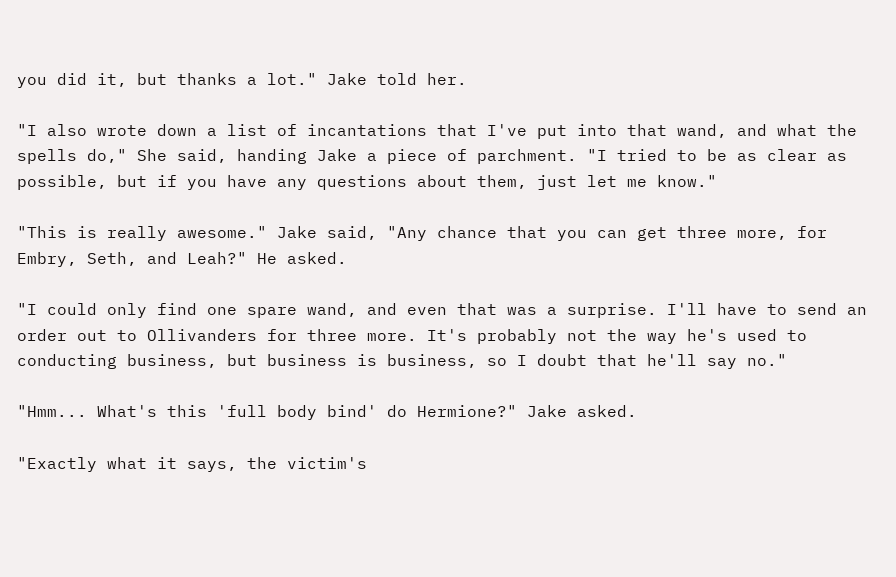you did it, but thanks a lot." Jake told her.

"I also wrote down a list of incantations that I've put into that wand, and what the spells do," She said, handing Jake a piece of parchment. "I tried to be as clear as possible, but if you have any questions about them, just let me know."

"This is really awesome." Jake said, "Any chance that you can get three more, for Embry, Seth, and Leah?" He asked.

"I could only find one spare wand, and even that was a surprise. I'll have to send an order out to Ollivanders for three more. It's probably not the way he's used to conducting business, but business is business, so I doubt that he'll say no."

"Hmm... What's this 'full body bind' do Hermione?" Jake asked.

"Exactly what it says, the victim's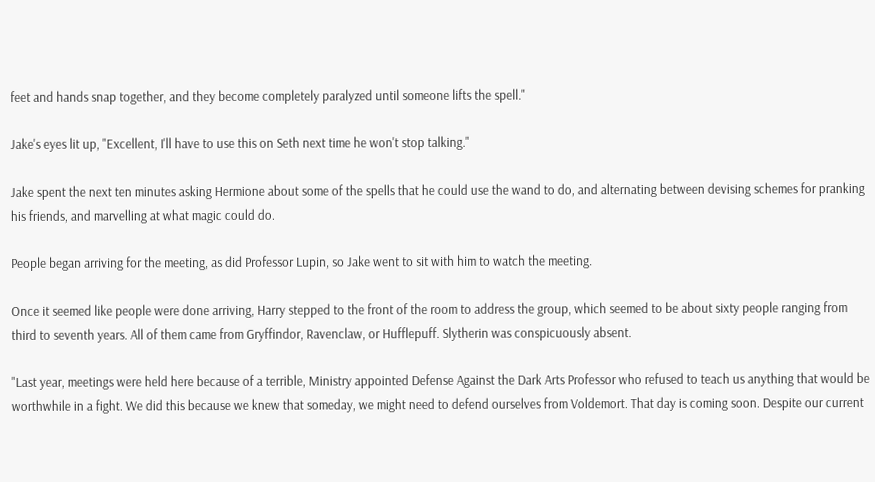feet and hands snap together, and they become completely paralyzed until someone lifts the spell."

Jake's eyes lit up, "Excellent, I'll have to use this on Seth next time he won't stop talking."

Jake spent the next ten minutes asking Hermione about some of the spells that he could use the wand to do, and alternating between devising schemes for pranking his friends, and marvelling at what magic could do.

People began arriving for the meeting, as did Professor Lupin, so Jake went to sit with him to watch the meeting.

Once it seemed like people were done arriving, Harry stepped to the front of the room to address the group, which seemed to be about sixty people ranging from third to seventh years. All of them came from Gryffindor, Ravenclaw, or Hufflepuff. Slytherin was conspicuously absent.

"Last year, meetings were held here because of a terrible, Ministry appointed Defense Against the Dark Arts Professor who refused to teach us anything that would be worthwhile in a fight. We did this because we knew that someday, we might need to defend ourselves from Voldemort. That day is coming soon. Despite our current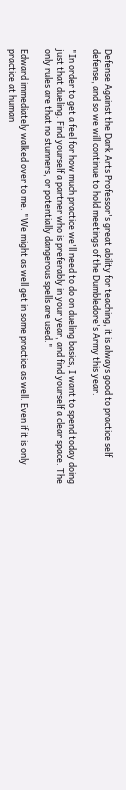Defense Against the Dark Arts Professor's great ability for teaching, it is always good to practice self defense, and so we will continue to hold meetings of the Dumbledore's Army this year.

"In order to get a feel for how much practice we'll need to do on dueling basics, I want to spend today doing just that dueling. Find yourself a partner who is preferably in your year, and find yourself a clear space. The only rules are that no stunners, or potentially dangerous spells are used."

Edward immediately walked over to me. "We might as well get in some practice as well. Even if it is only practice at human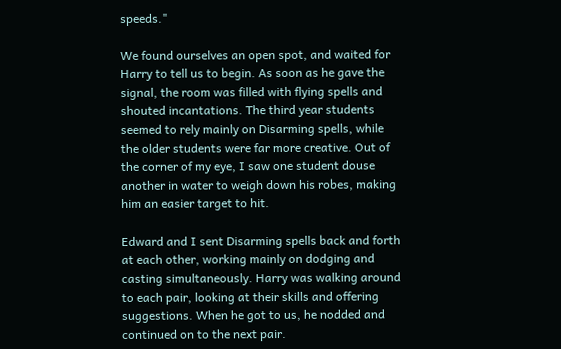speeds."

We found ourselves an open spot, and waited for Harry to tell us to begin. As soon as he gave the signal, the room was filled with flying spells and shouted incantations. The third year students seemed to rely mainly on Disarming spells, while the older students were far more creative. Out of the corner of my eye, I saw one student douse another in water to weigh down his robes, making him an easier target to hit.

Edward and I sent Disarming spells back and forth at each other, working mainly on dodging and casting simultaneously. Harry was walking around to each pair, looking at their skills and offering suggestions. When he got to us, he nodded and continued on to the next pair.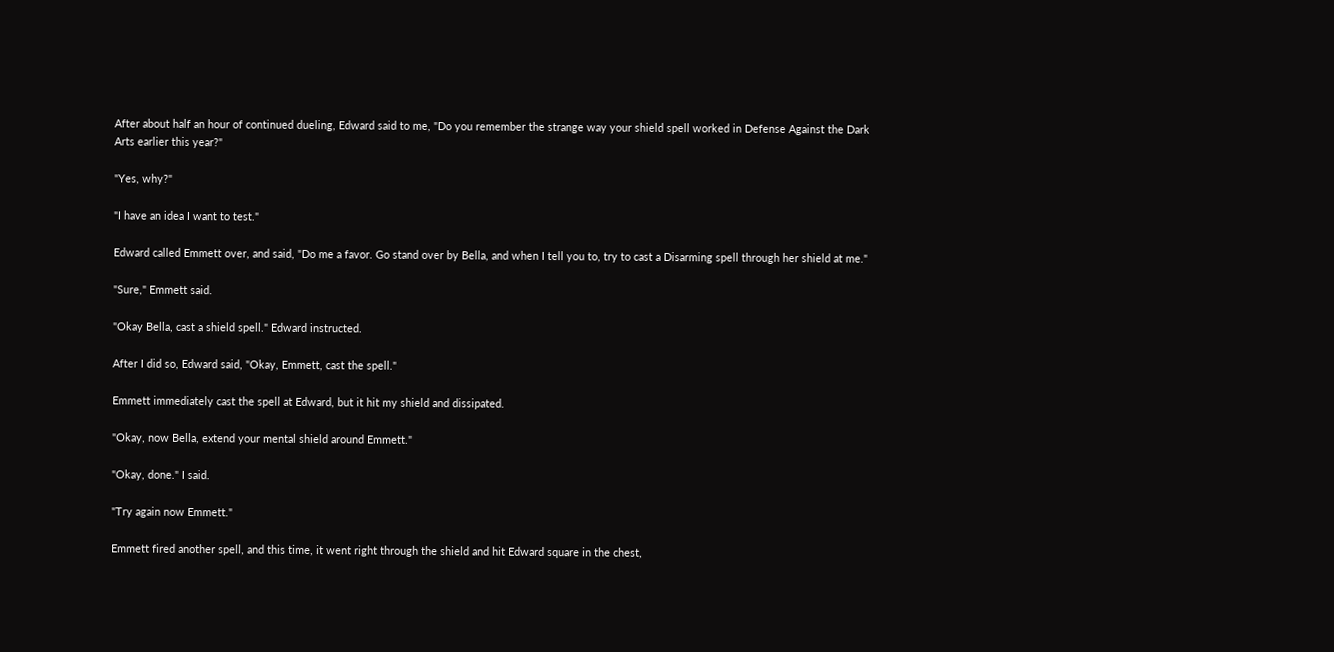After about half an hour of continued dueling, Edward said to me, "Do you remember the strange way your shield spell worked in Defense Against the Dark Arts earlier this year?"

"Yes, why?"

"I have an idea I want to test."

Edward called Emmett over, and said, "Do me a favor. Go stand over by Bella, and when I tell you to, try to cast a Disarming spell through her shield at me."

"Sure," Emmett said.

"Okay Bella, cast a shield spell." Edward instructed.

After I did so, Edward said, "Okay, Emmett, cast the spell."

Emmett immediately cast the spell at Edward, but it hit my shield and dissipated.

"Okay, now Bella, extend your mental shield around Emmett."

"Okay, done." I said.

"Try again now Emmett."

Emmett fired another spell, and this time, it went right through the shield and hit Edward square in the chest,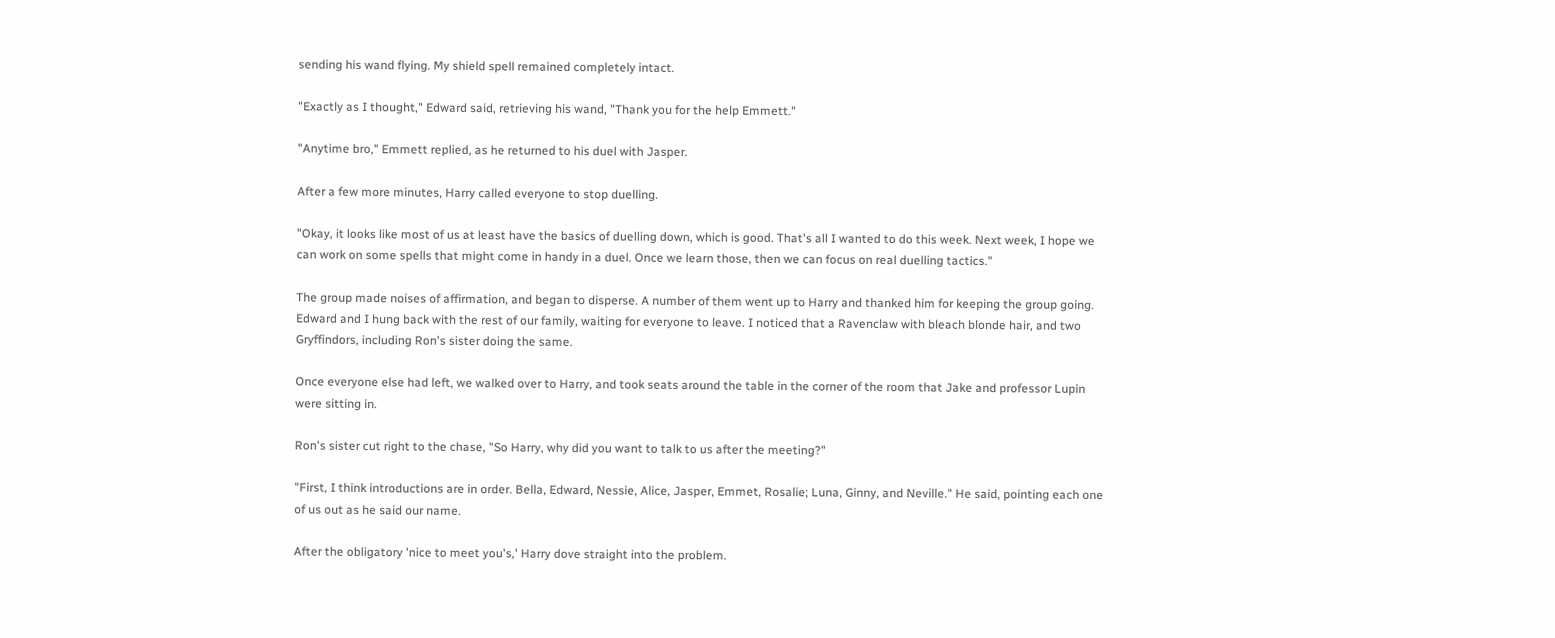sending his wand flying. My shield spell remained completely intact.

"Exactly as I thought," Edward said, retrieving his wand, "Thank you for the help Emmett."

"Anytime bro," Emmett replied, as he returned to his duel with Jasper.

After a few more minutes, Harry called everyone to stop duelling.

"Okay, it looks like most of us at least have the basics of duelling down, which is good. That's all I wanted to do this week. Next week, I hope we can work on some spells that might come in handy in a duel. Once we learn those, then we can focus on real duelling tactics."

The group made noises of affirmation, and began to disperse. A number of them went up to Harry and thanked him for keeping the group going. Edward and I hung back with the rest of our family, waiting for everyone to leave. I noticed that a Ravenclaw with bleach blonde hair, and two Gryffindors, including Ron's sister doing the same.

Once everyone else had left, we walked over to Harry, and took seats around the table in the corner of the room that Jake and professor Lupin were sitting in.

Ron's sister cut right to the chase, "So Harry, why did you want to talk to us after the meeting?"

"First, I think introductions are in order. Bella, Edward, Nessie, Alice, Jasper, Emmet, Rosalie; Luna, Ginny, and Neville." He said, pointing each one of us out as he said our name.

After the obligatory 'nice to meet you's,' Harry dove straight into the problem.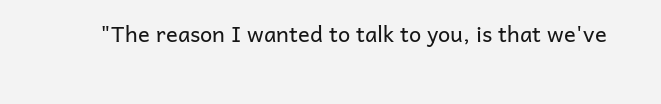"The reason I wanted to talk to you, is that we've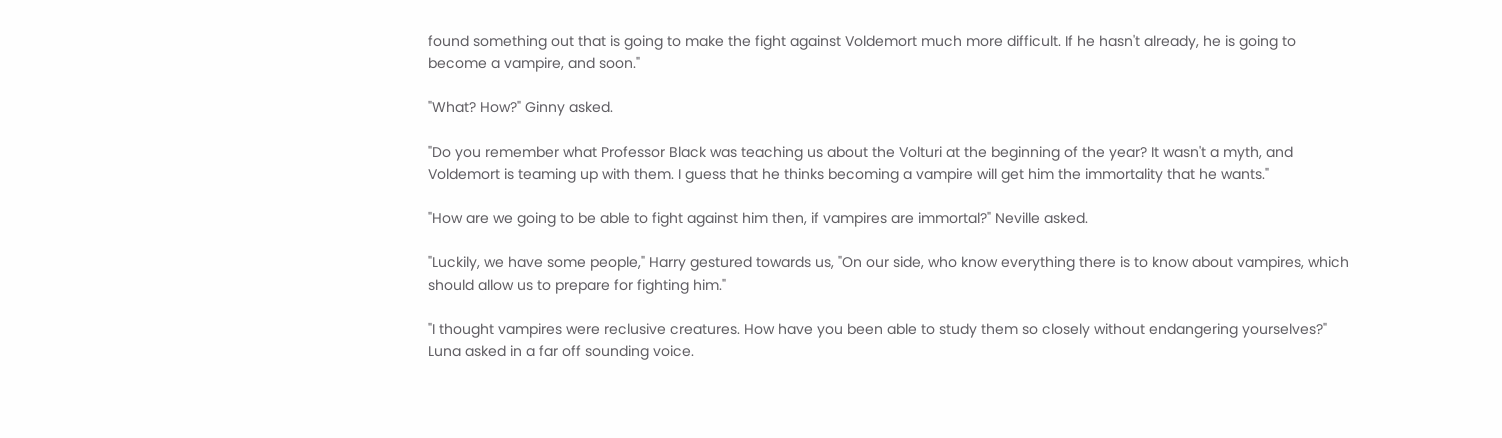found something out that is going to make the fight against Voldemort much more difficult. If he hasn't already, he is going to become a vampire, and soon."

"What? How?" Ginny asked.

"Do you remember what Professor Black was teaching us about the Volturi at the beginning of the year? It wasn't a myth, and Voldemort is teaming up with them. I guess that he thinks becoming a vampire will get him the immortality that he wants."

"How are we going to be able to fight against him then, if vampires are immortal?" Neville asked.

"Luckily, we have some people," Harry gestured towards us, "On our side, who know everything there is to know about vampires, which should allow us to prepare for fighting him."

"I thought vampires were reclusive creatures. How have you been able to study them so closely without endangering yourselves?" Luna asked in a far off sounding voice.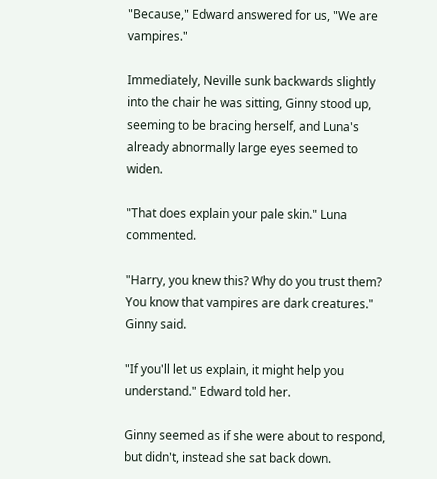"Because," Edward answered for us, "We are vampires."

Immediately, Neville sunk backwards slightly into the chair he was sitting, Ginny stood up, seeming to be bracing herself, and Luna's already abnormally large eyes seemed to widen.

"That does explain your pale skin." Luna commented.

"Harry, you knew this? Why do you trust them? You know that vampires are dark creatures." Ginny said.

"If you'll let us explain, it might help you understand." Edward told her.

Ginny seemed as if she were about to respond, but didn't, instead she sat back down.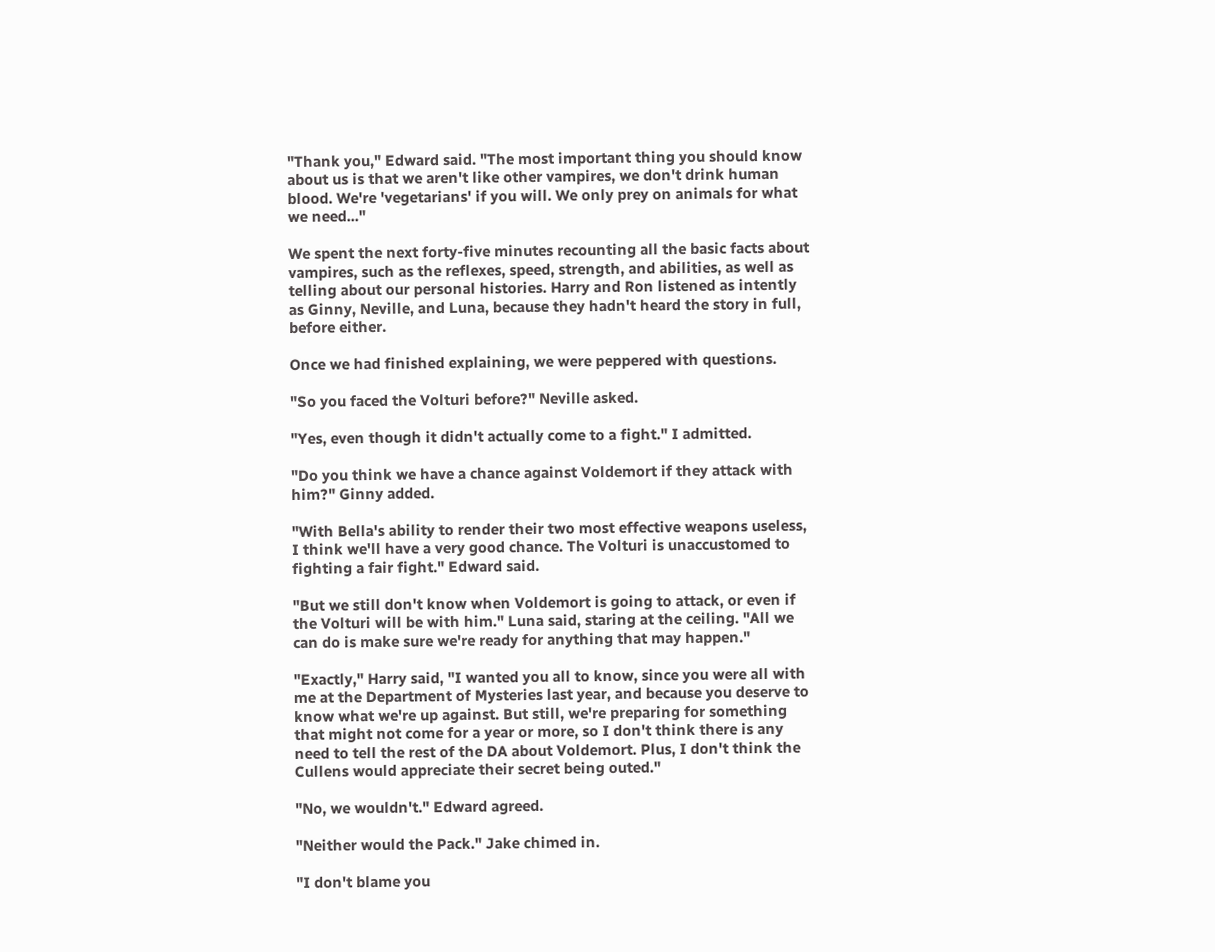"Thank you," Edward said. "The most important thing you should know about us is that we aren't like other vampires, we don't drink human blood. We're 'vegetarians' if you will. We only prey on animals for what we need..."

We spent the next forty-five minutes recounting all the basic facts about vampires, such as the reflexes, speed, strength, and abilities, as well as telling about our personal histories. Harry and Ron listened as intently as Ginny, Neville, and Luna, because they hadn't heard the story in full, before either.

Once we had finished explaining, we were peppered with questions.

"So you faced the Volturi before?" Neville asked.

"Yes, even though it didn't actually come to a fight." I admitted.

"Do you think we have a chance against Voldemort if they attack with him?" Ginny added.

"With Bella's ability to render their two most effective weapons useless, I think we'll have a very good chance. The Volturi is unaccustomed to fighting a fair fight." Edward said.

"But we still don't know when Voldemort is going to attack, or even if the Volturi will be with him." Luna said, staring at the ceiling. "All we can do is make sure we're ready for anything that may happen."

"Exactly," Harry said, "I wanted you all to know, since you were all with me at the Department of Mysteries last year, and because you deserve to know what we're up against. But still, we're preparing for something that might not come for a year or more, so I don't think there is any need to tell the rest of the DA about Voldemort. Plus, I don't think the Cullens would appreciate their secret being outed."

"No, we wouldn't." Edward agreed.

"Neither would the Pack." Jake chimed in.

"I don't blame you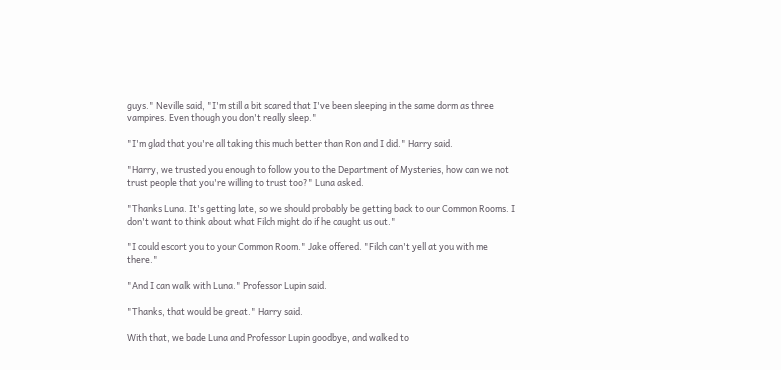guys." Neville said, "I'm still a bit scared that I've been sleeping in the same dorm as three vampires. Even though you don't really sleep."

"I'm glad that you're all taking this much better than Ron and I did." Harry said.

"Harry, we trusted you enough to follow you to the Department of Mysteries, how can we not trust people that you're willing to trust too?" Luna asked.

"Thanks Luna. It's getting late, so we should probably be getting back to our Common Rooms. I don't want to think about what Filch might do if he caught us out."

"I could escort you to your Common Room." Jake offered. "Filch can't yell at you with me there."

"And I can walk with Luna." Professor Lupin said.

"Thanks, that would be great." Harry said.

With that, we bade Luna and Professor Lupin goodbye, and walked to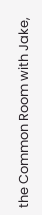the Common Room with Jake,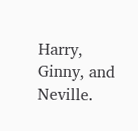Harry, Ginny, and Neville.